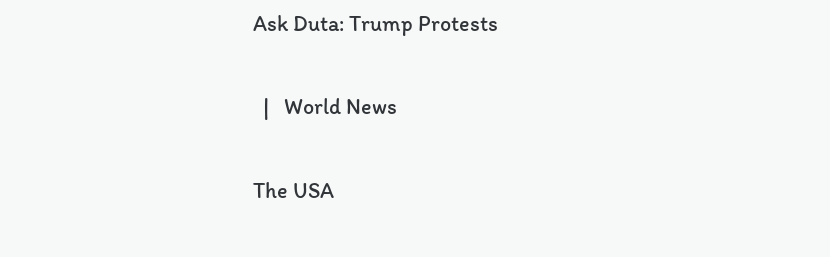Ask Duta: Trump Protests

  |   World News

The USA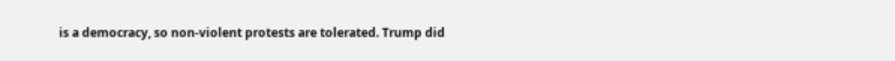is a democracy, so non-violent protests are tolerated. Trump did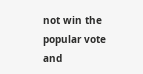not win the popular vote and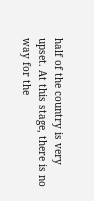half of the country is very upset. At this stage, there is no way for the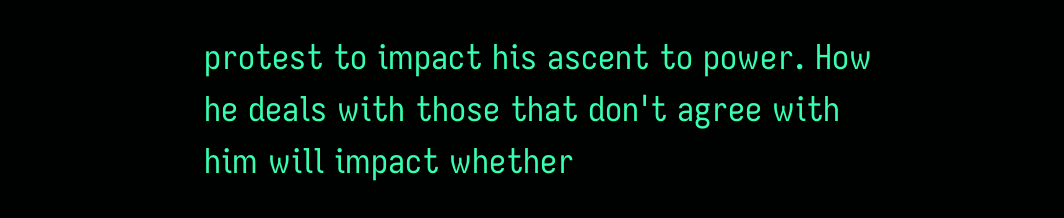protest to impact his ascent to power. How he deals with those that don't agree with him will impact whether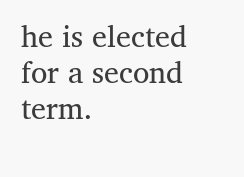he is elected for a second term.